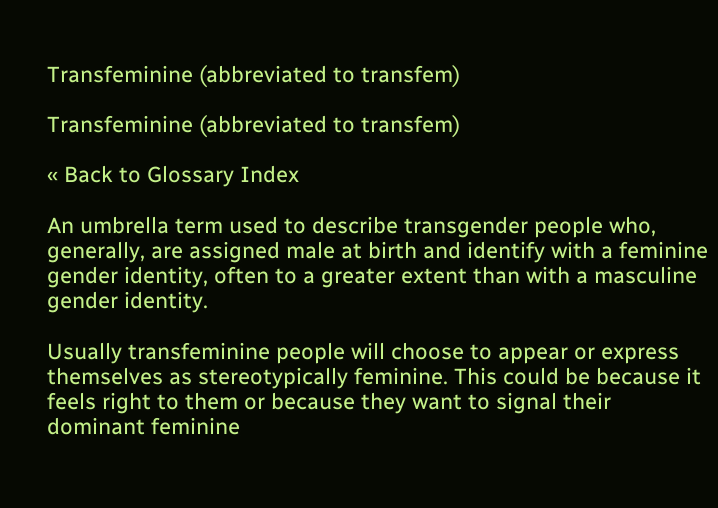Transfeminine (abbreviated to transfem)

Transfeminine (abbreviated to transfem)

« Back to Glossary Index

An umbrella term used to describe transgender people who, generally, are assigned male at birth and identify with a feminine gender identity, often to a greater extent than with a masculine gender identity.

Usually transfeminine people will choose to appear or express themselves as stereotypically feminine. This could be because it feels right to them or because they want to signal their dominant feminine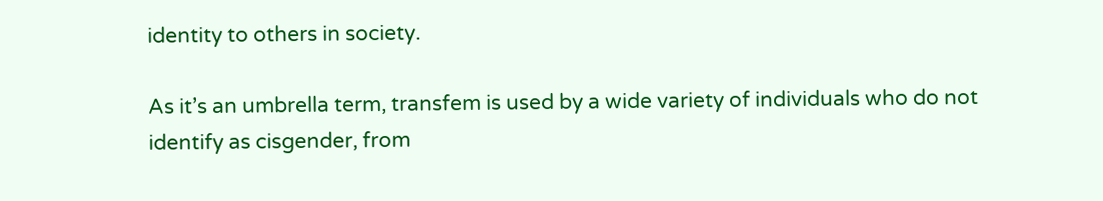identity to others in society.

As it’s an umbrella term, transfem is used by a wide variety of individuals who do not identify as cisgender, from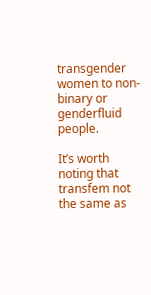transgender women to non-binary or genderfluid people.

It’s worth noting that transfem not the same as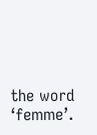the word ‘femme’.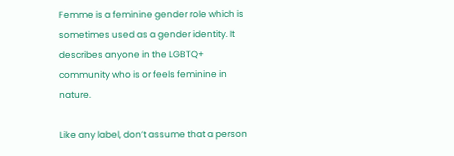Femme is a feminine gender role which is sometimes used as a gender identity. It describes anyone in the LGBTQ+ community who is or feels feminine in nature.

Like any label, don’t assume that a person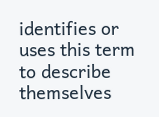identifies or uses this term to describe themselves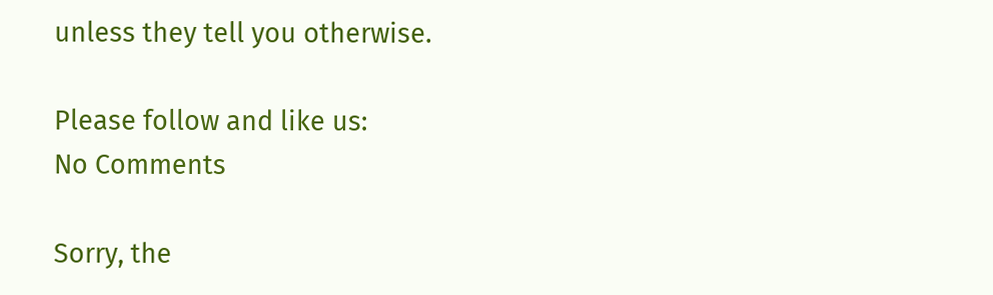unless they tell you otherwise.

Please follow and like us:
No Comments

Sorry, the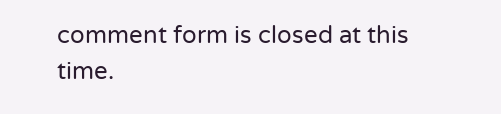comment form is closed at this time.